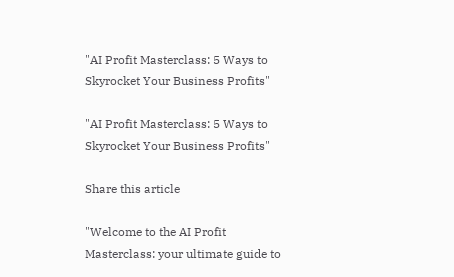"AI Profit Masterclass: 5 Ways to Skyrocket Your Business Profits"

"AI Profit Masterclass: 5 Ways to Skyrocket Your Business Profits"

Share this article

"Welcome to the AI Profit Masterclass: your ultimate guide to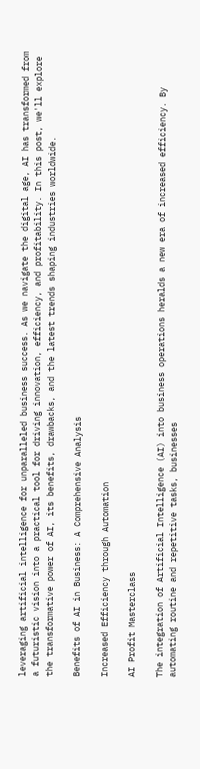leveraging artificial intelligence for unparalleled business success. As we navigate the digital age, AI has transformed from a futuristic vision into a practical tool for driving innovation, efficiency, and profitability. In this post, we'll explore the transformative power of AI, its benefits, drawbacks, and the latest trends shaping industries worldwide.

Benefits of AI in Business: A Comprehensive Analysis

Increased Efficiency through Automation

AI Profit Masterclass

The integration of Artificial Intelligence (AI) into business operations heralds a new era of increased efficiency. By automating routine and repetitive tasks, businesses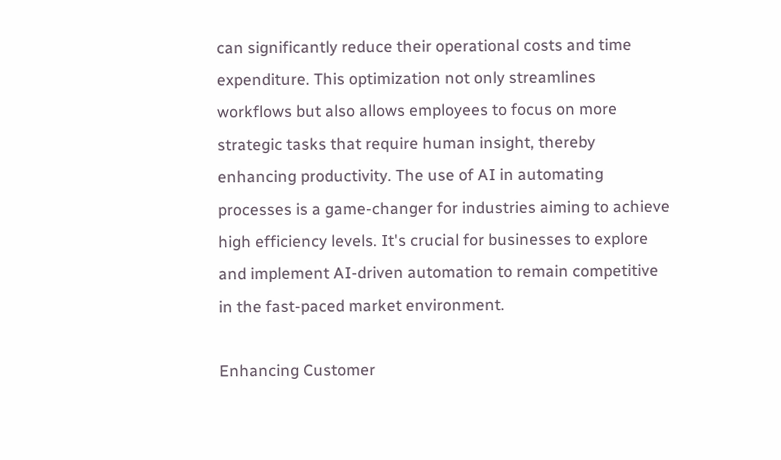can significantly reduce their operational costs and time expenditure. This optimization not only streamlines workflows but also allows employees to focus on more strategic tasks that require human insight, thereby enhancing productivity. The use of AI in automating processes is a game-changer for industries aiming to achieve high efficiency levels. It's crucial for businesses to explore and implement AI-driven automation to remain competitive in the fast-paced market environment.

Enhancing Customer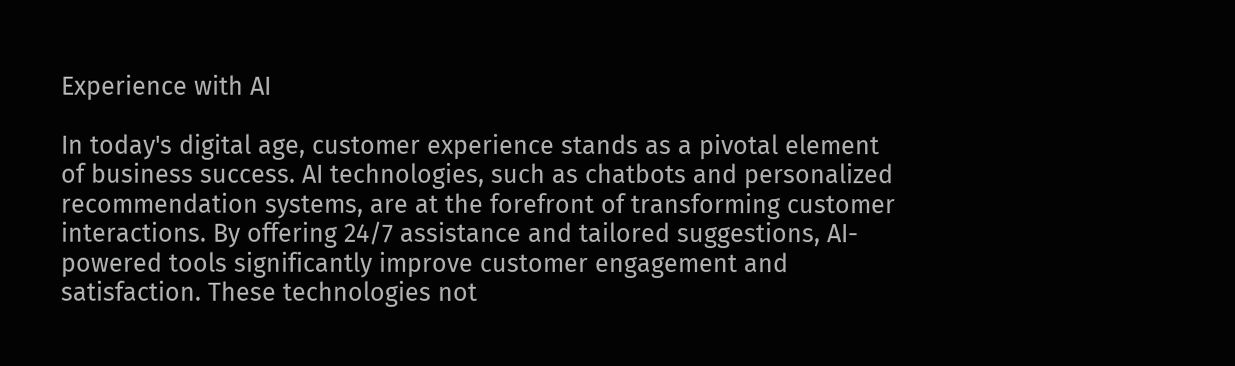Experience with AI

In today's digital age, customer experience stands as a pivotal element of business success. AI technologies, such as chatbots and personalized recommendation systems, are at the forefront of transforming customer interactions. By offering 24/7 assistance and tailored suggestions, AI-powered tools significantly improve customer engagement and satisfaction. These technologies not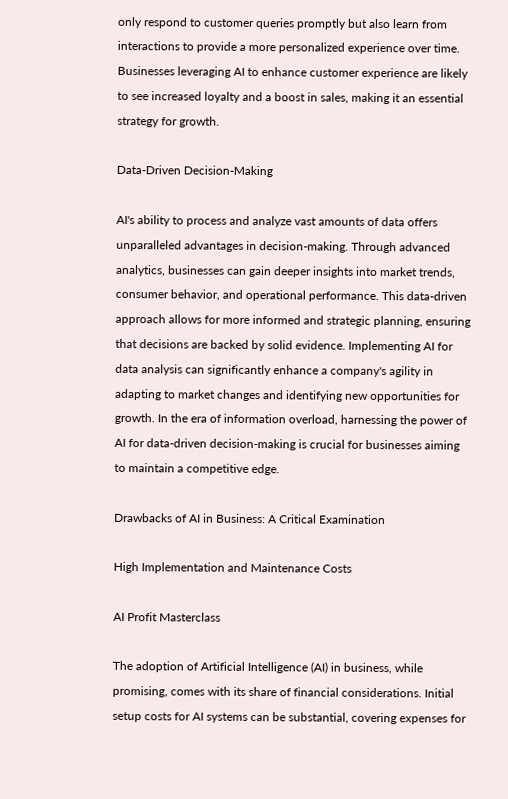only respond to customer queries promptly but also learn from interactions to provide a more personalized experience over time. Businesses leveraging AI to enhance customer experience are likely to see increased loyalty and a boost in sales, making it an essential strategy for growth.

Data-Driven Decision-Making

AI's ability to process and analyze vast amounts of data offers unparalleled advantages in decision-making. Through advanced analytics, businesses can gain deeper insights into market trends, consumer behavior, and operational performance. This data-driven approach allows for more informed and strategic planning, ensuring that decisions are backed by solid evidence. Implementing AI for data analysis can significantly enhance a company's agility in adapting to market changes and identifying new opportunities for growth. In the era of information overload, harnessing the power of AI for data-driven decision-making is crucial for businesses aiming to maintain a competitive edge.

Drawbacks of AI in Business: A Critical Examination

High Implementation and Maintenance Costs

AI Profit Masterclass

The adoption of Artificial Intelligence (AI) in business, while promising, comes with its share of financial considerations. Initial setup costs for AI systems can be substantial, covering expenses for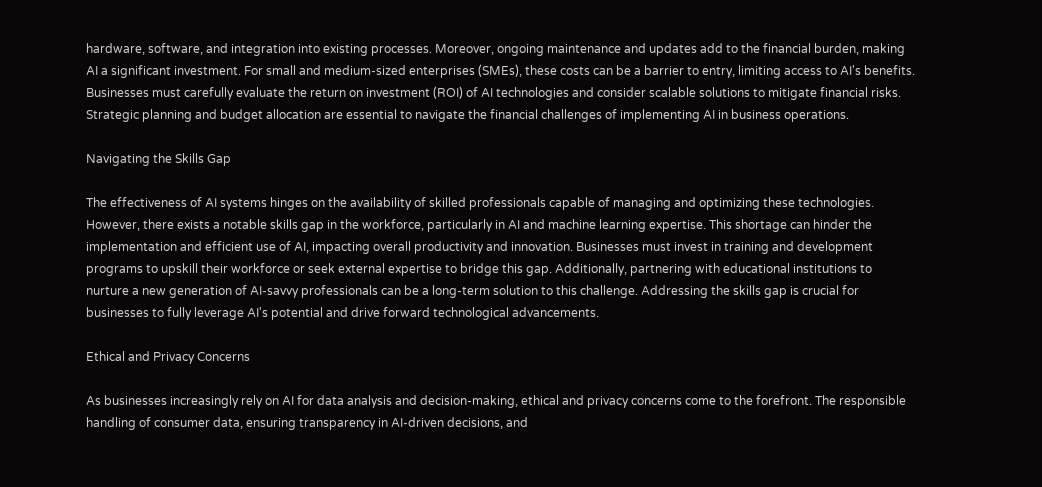hardware, software, and integration into existing processes. Moreover, ongoing maintenance and updates add to the financial burden, making AI a significant investment. For small and medium-sized enterprises (SMEs), these costs can be a barrier to entry, limiting access to AI's benefits. Businesses must carefully evaluate the return on investment (ROI) of AI technologies and consider scalable solutions to mitigate financial risks. Strategic planning and budget allocation are essential to navigate the financial challenges of implementing AI in business operations.

Navigating the Skills Gap

The effectiveness of AI systems hinges on the availability of skilled professionals capable of managing and optimizing these technologies. However, there exists a notable skills gap in the workforce, particularly in AI and machine learning expertise. This shortage can hinder the implementation and efficient use of AI, impacting overall productivity and innovation. Businesses must invest in training and development programs to upskill their workforce or seek external expertise to bridge this gap. Additionally, partnering with educational institutions to nurture a new generation of AI-savvy professionals can be a long-term solution to this challenge. Addressing the skills gap is crucial for businesses to fully leverage AI's potential and drive forward technological advancements.

Ethical and Privacy Concerns

As businesses increasingly rely on AI for data analysis and decision-making, ethical and privacy concerns come to the forefront. The responsible handling of consumer data, ensuring transparency in AI-driven decisions, and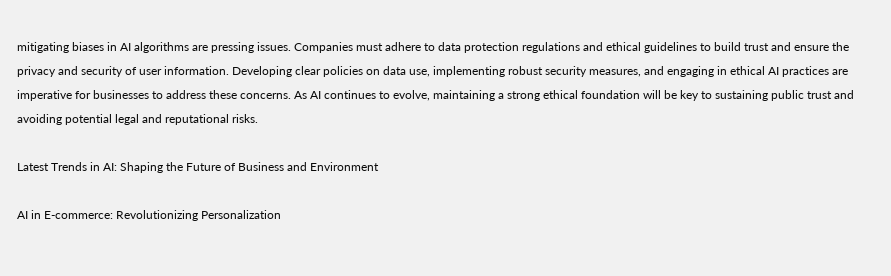mitigating biases in AI algorithms are pressing issues. Companies must adhere to data protection regulations and ethical guidelines to build trust and ensure the privacy and security of user information. Developing clear policies on data use, implementing robust security measures, and engaging in ethical AI practices are imperative for businesses to address these concerns. As AI continues to evolve, maintaining a strong ethical foundation will be key to sustaining public trust and avoiding potential legal and reputational risks.

Latest Trends in AI: Shaping the Future of Business and Environment

AI in E-commerce: Revolutionizing Personalization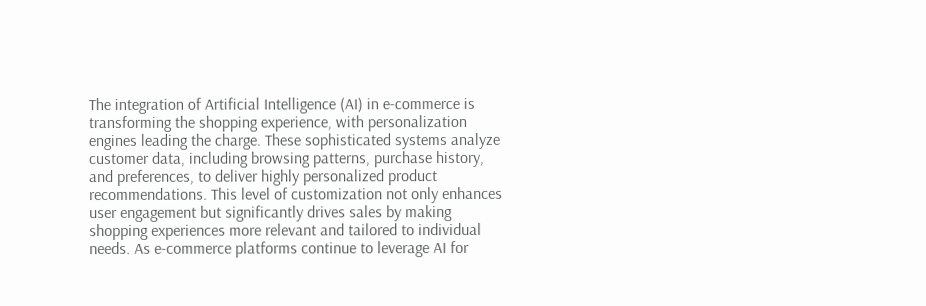The integration of Artificial Intelligence (AI) in e-commerce is transforming the shopping experience, with personalization engines leading the charge. These sophisticated systems analyze customer data, including browsing patterns, purchase history, and preferences, to deliver highly personalized product recommendations. This level of customization not only enhances user engagement but significantly drives sales by making shopping experiences more relevant and tailored to individual needs. As e-commerce platforms continue to leverage AI for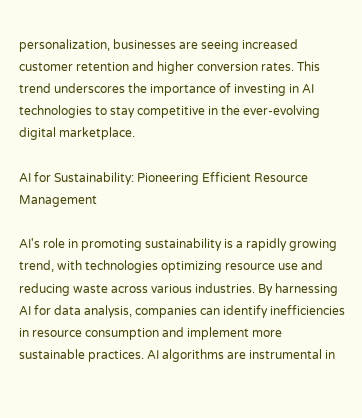personalization, businesses are seeing increased customer retention and higher conversion rates. This trend underscores the importance of investing in AI technologies to stay competitive in the ever-evolving digital marketplace.

AI for Sustainability: Pioneering Efficient Resource Management

AI's role in promoting sustainability is a rapidly growing trend, with technologies optimizing resource use and reducing waste across various industries. By harnessing AI for data analysis, companies can identify inefficiencies in resource consumption and implement more sustainable practices. AI algorithms are instrumental in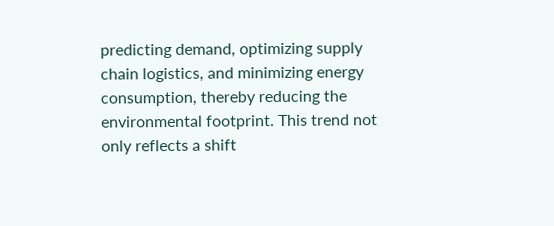predicting demand, optimizing supply chain logistics, and minimizing energy consumption, thereby reducing the environmental footprint. This trend not only reflects a shift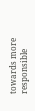towards more responsible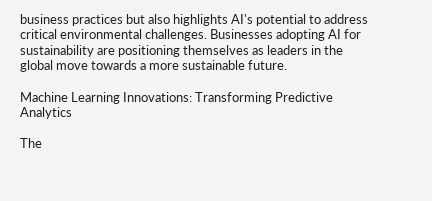business practices but also highlights AI's potential to address critical environmental challenges. Businesses adopting AI for sustainability are positioning themselves as leaders in the global move towards a more sustainable future.

Machine Learning Innovations: Transforming Predictive Analytics

The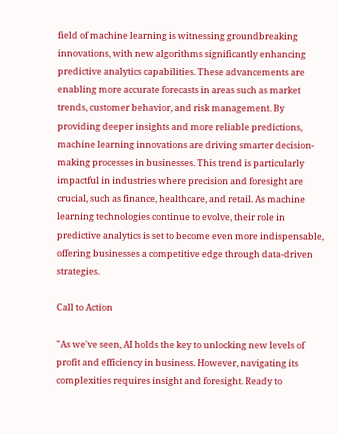field of machine learning is witnessing groundbreaking innovations, with new algorithms significantly enhancing predictive analytics capabilities. These advancements are enabling more accurate forecasts in areas such as market trends, customer behavior, and risk management. By providing deeper insights and more reliable predictions, machine learning innovations are driving smarter decision-making processes in businesses. This trend is particularly impactful in industries where precision and foresight are crucial, such as finance, healthcare, and retail. As machine learning technologies continue to evolve, their role in predictive analytics is set to become even more indispensable, offering businesses a competitive edge through data-driven strategies.

Call to Action

"As we've seen, AI holds the key to unlocking new levels of profit and efficiency in business. However, navigating its complexities requires insight and foresight. Ready to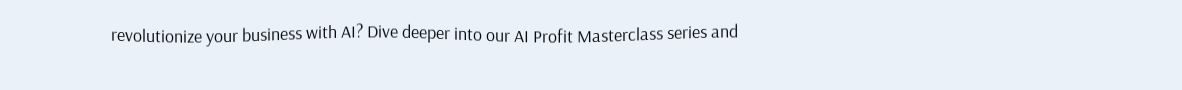revolutionize your business with AI? Dive deeper into our AI Profit Masterclass series and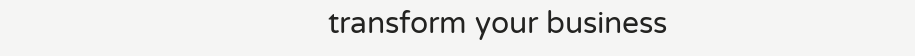transform your business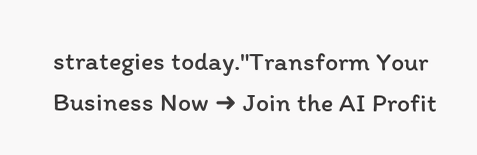strategies today."Transform Your Business Now ➜ Join the AI Profit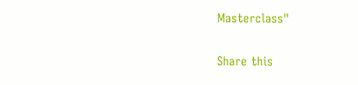Masterclass"

Share this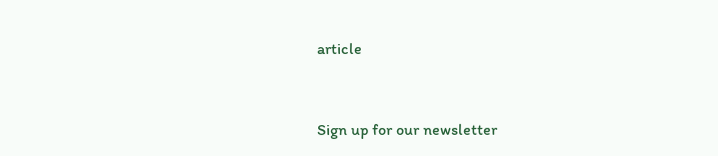article


Sign up for our newsletter